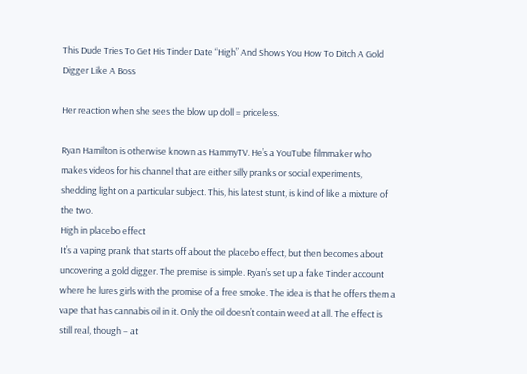This Dude Tries To Get His Tinder Date “High” And Shows You How To Ditch A Gold Digger Like A Boss

Her reaction when she sees the blow up doll = priceless.

Ryan Hamilton is otherwise known as HammyTV. He’s a YouTube filmmaker who makes videos for his channel that are either silly pranks or social experiments, shedding light on a particular subject. This, his latest stunt, is kind of like a mixture of the two.
High in placebo effect
It’s a vaping prank that starts off about the placebo effect, but then becomes about uncovering a gold digger. The premise is simple. Ryan’s set up a fake Tinder account where he lures girls with the promise of a free smoke. The idea is that he offers them a vape that has cannabis oil in it. Only the oil doesn’t contain weed at all. The effect is still real, though – at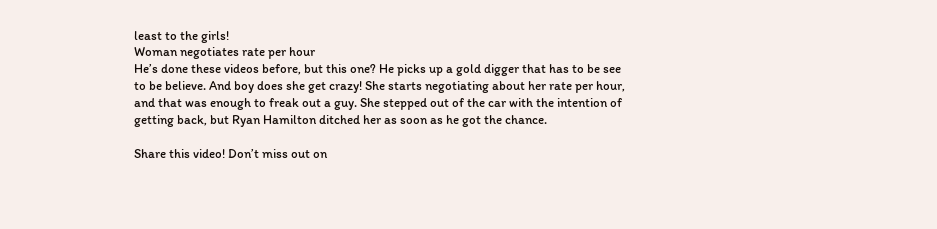least to the girls!
Woman negotiates rate per hour
He’s done these videos before, but this one? He picks up a gold digger that has to be see to be believe. And boy does she get crazy! She starts negotiating about her rate per hour, and that was enough to freak out a guy. She stepped out of the car with the intention of getting back, but Ryan Hamilton ditched her as soon as he got the chance.

Share this video! Don’t miss out on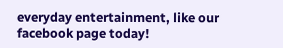everyday entertainment, like our facebook page today!